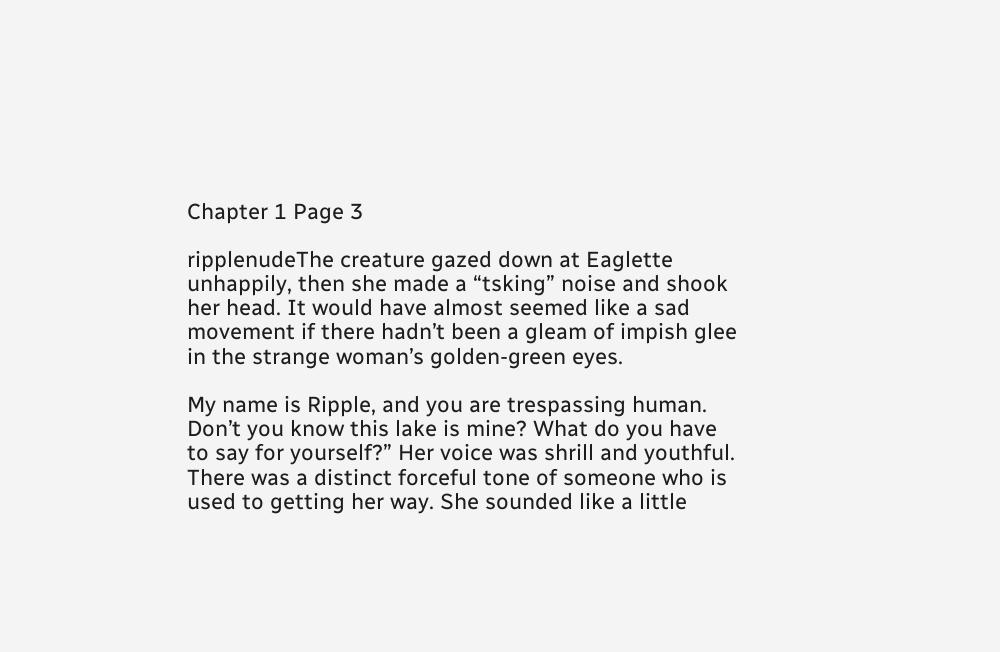Chapter 1 Page 3

ripplenudeThe creature gazed down at Eaglette unhappily, then she made a “tsking” noise and shook her head. It would have almost seemed like a sad movement if there hadn’t been a gleam of impish glee in the strange woman’s golden-green eyes.

My name is Ripple, and you are trespassing human. Don’t you know this lake is mine? What do you have to say for yourself?” Her voice was shrill and youthful. There was a distinct forceful tone of someone who is used to getting her way. She sounded like a little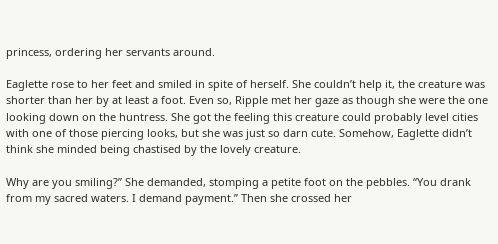princess, ordering her servants around.

Eaglette rose to her feet and smiled in spite of herself. She couldn’t help it, the creature was shorter than her by at least a foot. Even so, Ripple met her gaze as though she were the one looking down on the huntress. She got the feeling this creature could probably level cities with one of those piercing looks, but she was just so darn cute. Somehow, Eaglette didn’t think she minded being chastised by the lovely creature.

Why are you smiling?” She demanded, stomping a petite foot on the pebbles. “You drank from my sacred waters. I demand payment.” Then she crossed her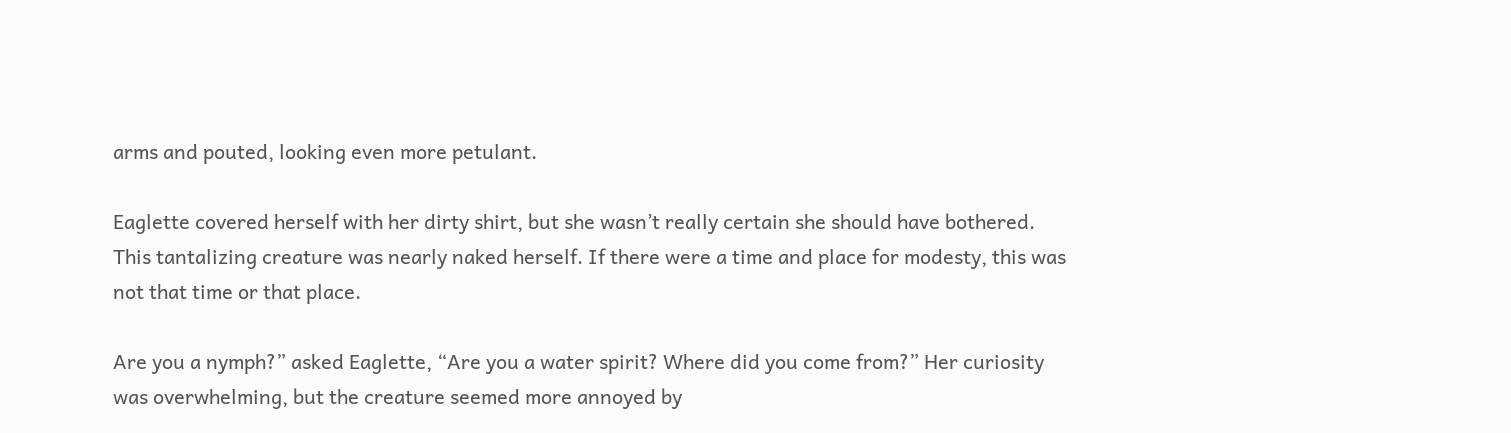arms and pouted, looking even more petulant.

Eaglette covered herself with her dirty shirt, but she wasn’t really certain she should have bothered. This tantalizing creature was nearly naked herself. If there were a time and place for modesty, this was not that time or that place.

Are you a nymph?” asked Eaglette, “Are you a water spirit? Where did you come from?” Her curiosity was overwhelming, but the creature seemed more annoyed by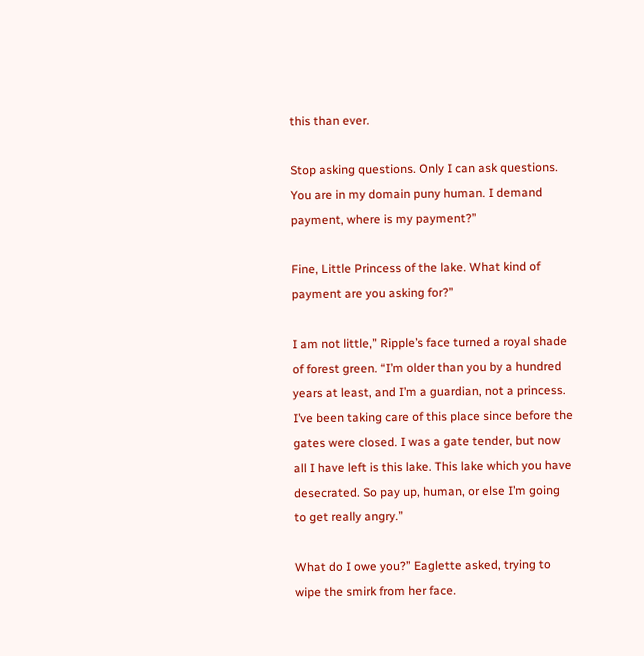this than ever.

Stop asking questions. Only I can ask questions. You are in my domain puny human. I demand payment, where is my payment?”

Fine, Little Princess of the lake. What kind of payment are you asking for?”

I am not little,” Ripple’s face turned a royal shade of forest green. “I’m older than you by a hundred years at least, and I’m a guardian, not a princess. I’ve been taking care of this place since before the gates were closed. I was a gate tender, but now all I have left is this lake. This lake which you have desecrated. So pay up, human, or else I’m going to get really angry.”

What do I owe you?” Eaglette asked, trying to wipe the smirk from her face.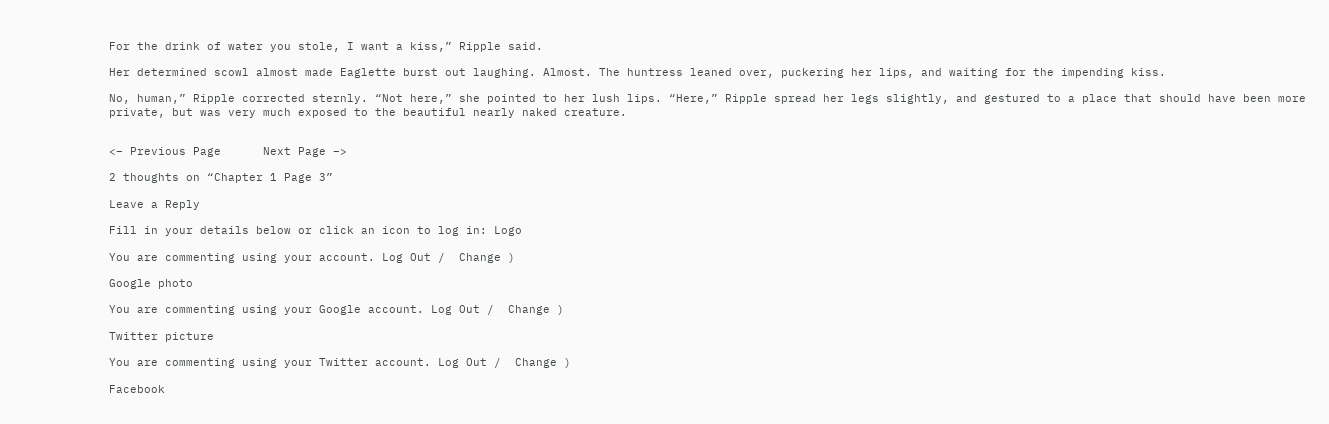For the drink of water you stole, I want a kiss,” Ripple said.

Her determined scowl almost made Eaglette burst out laughing. Almost. The huntress leaned over, puckering her lips, and waiting for the impending kiss.

No, human,” Ripple corrected sternly. “Not here,” she pointed to her lush lips. “Here,” Ripple spread her legs slightly, and gestured to a place that should have been more private, but was very much exposed to the beautiful nearly naked creature.


<– Previous Page      Next Page –>

2 thoughts on “Chapter 1 Page 3”

Leave a Reply

Fill in your details below or click an icon to log in: Logo

You are commenting using your account. Log Out /  Change )

Google photo

You are commenting using your Google account. Log Out /  Change )

Twitter picture

You are commenting using your Twitter account. Log Out /  Change )

Facebook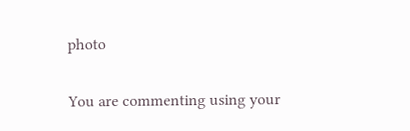photo

You are commenting using your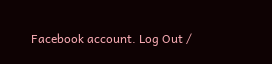Facebook account. Log Out /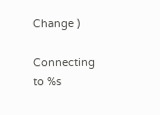Change )

Connecting to %s